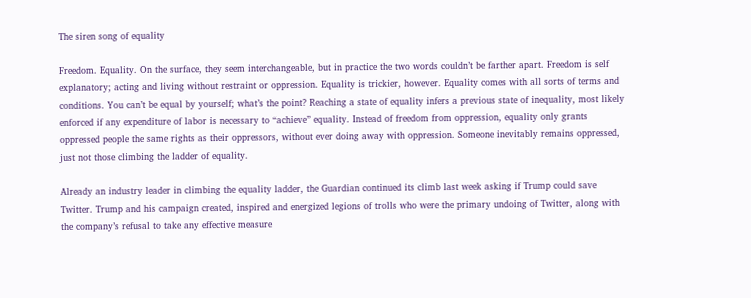The siren song of equality

Freedom. Equality. On the surface, they seem interchangeable, but in practice the two words couldn’t be farther apart. Freedom is self explanatory; acting and living without restraint or oppression. Equality is trickier, however. Equality comes with all sorts of terms and conditions. You can’t be equal by yourself; what’s the point? Reaching a state of equality infers a previous state of inequality, most likely enforced if any expenditure of labor is necessary to “achieve” equality. Instead of freedom from oppression, equality only grants oppressed people the same rights as their oppressors, without ever doing away with oppression. Someone inevitably remains oppressed, just not those climbing the ladder of equality.

Already an industry leader in climbing the equality ladder, the Guardian continued its climb last week asking if Trump could save Twitter. Trump and his campaign created, inspired and energized legions of trolls who were the primary undoing of Twitter, along with the company’s refusal to take any effective measure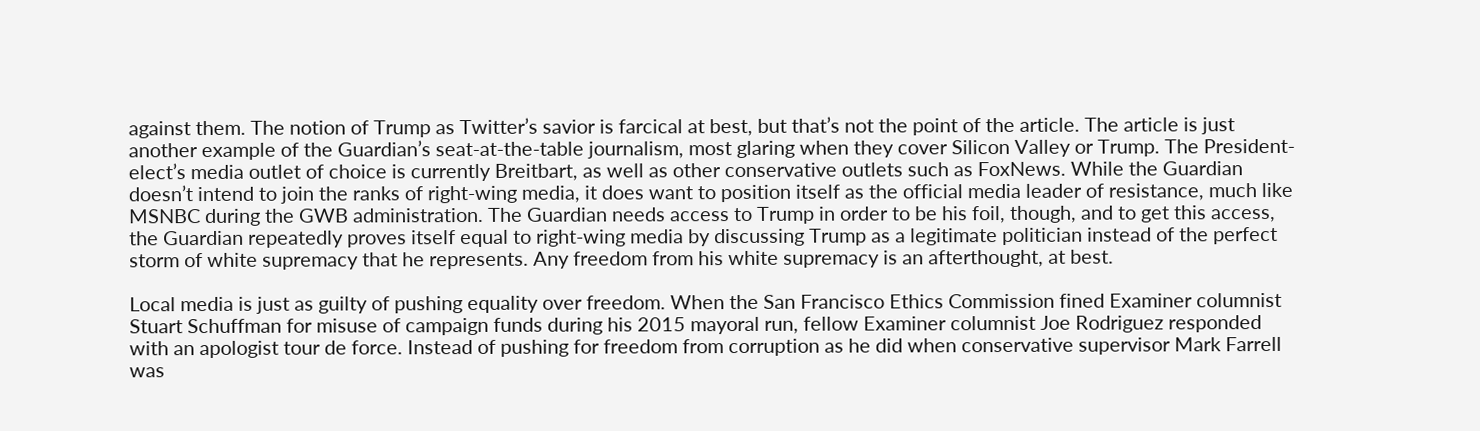against them. The notion of Trump as Twitter’s savior is farcical at best, but that’s not the point of the article. The article is just another example of the Guardian’s seat-at-the-table journalism, most glaring when they cover Silicon Valley or Trump. The President-elect’s media outlet of choice is currently Breitbart, as well as other conservative outlets such as FoxNews. While the Guardian doesn’t intend to join the ranks of right-wing media, it does want to position itself as the official media leader of resistance, much like MSNBC during the GWB administration. The Guardian needs access to Trump in order to be his foil, though, and to get this access, the Guardian repeatedly proves itself equal to right-wing media by discussing Trump as a legitimate politician instead of the perfect storm of white supremacy that he represents. Any freedom from his white supremacy is an afterthought, at best.

Local media is just as guilty of pushing equality over freedom. When the San Francisco Ethics Commission fined Examiner columnist Stuart Schuffman for misuse of campaign funds during his 2015 mayoral run, fellow Examiner columnist Joe Rodriguez responded with an apologist tour de force. Instead of pushing for freedom from corruption as he did when conservative supervisor Mark Farrell was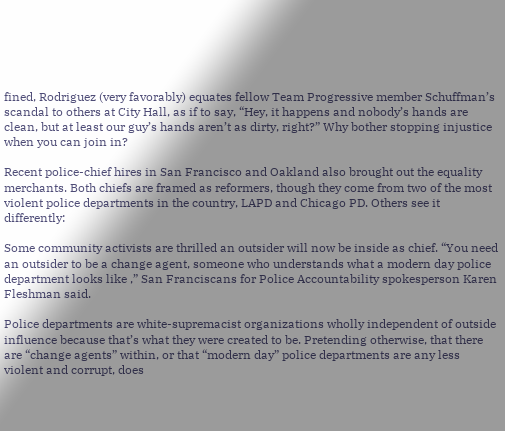fined, Rodriguez (very favorably) equates fellow Team Progressive member Schuffman’s scandal to others at City Hall, as if to say, “Hey, it happens and nobody’s hands are clean, but at least our guy’s hands aren’t as dirty, right?” Why bother stopping injustice when you can join in?

Recent police-chief hires in San Francisco and Oakland also brought out the equality merchants. Both chiefs are framed as reformers, though they come from two of the most violent police departments in the country, LAPD and Chicago PD. Others see it differently:

Some community activists are thrilled an outsider will now be inside as chief. “You need an outsider to be a change agent, someone who understands what a modern day police department looks like ,” San Franciscans for Police Accountability spokesperson Karen Fleshman said.

Police departments are white-supremacist organizations wholly independent of outside influence because that’s what they were created to be. Pretending otherwise, that there are “change agents” within, or that “modern day” police departments are any less violent and corrupt, does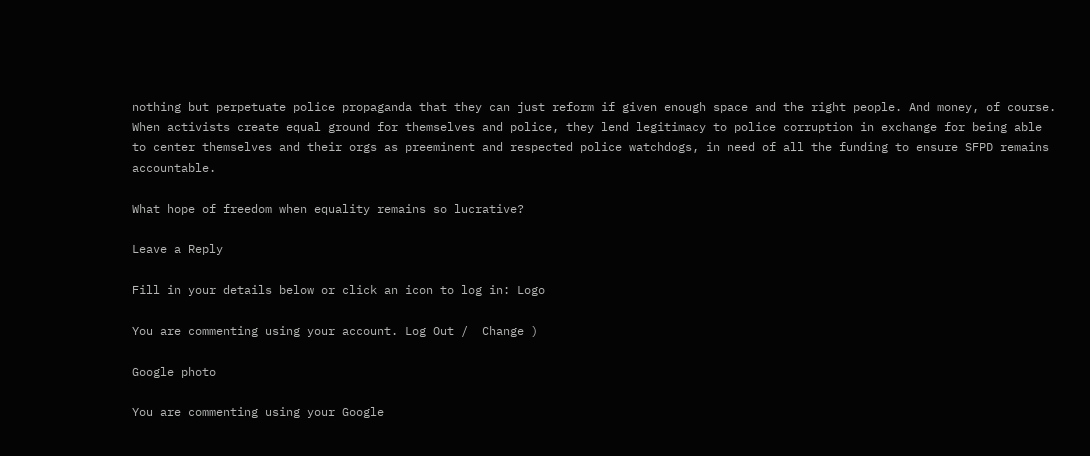nothing but perpetuate police propaganda that they can just reform if given enough space and the right people. And money, of course. When activists create equal ground for themselves and police, they lend legitimacy to police corruption in exchange for being able to center themselves and their orgs as preeminent and respected police watchdogs, in need of all the funding to ensure SFPD remains accountable.

What hope of freedom when equality remains so lucrative?

Leave a Reply

Fill in your details below or click an icon to log in: Logo

You are commenting using your account. Log Out /  Change )

Google photo

You are commenting using your Google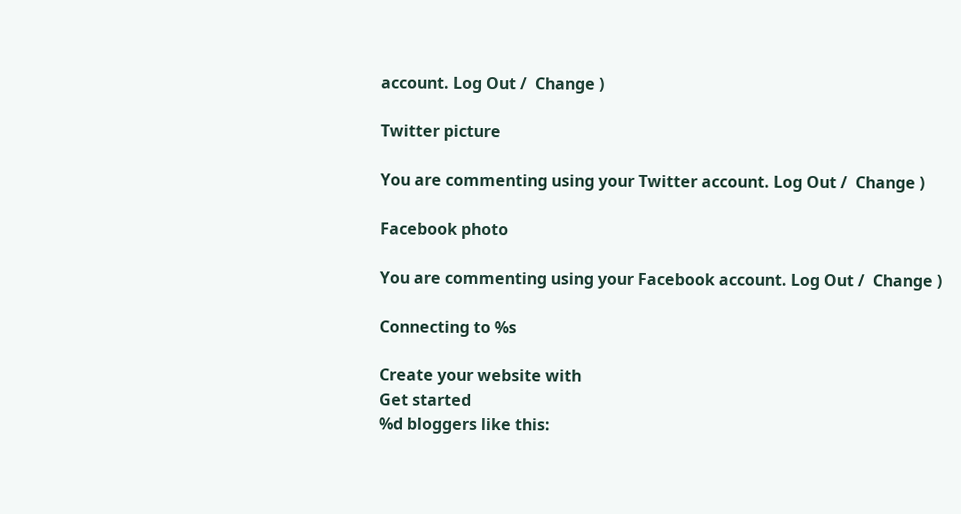account. Log Out /  Change )

Twitter picture

You are commenting using your Twitter account. Log Out /  Change )

Facebook photo

You are commenting using your Facebook account. Log Out /  Change )

Connecting to %s

Create your website with
Get started
%d bloggers like this: